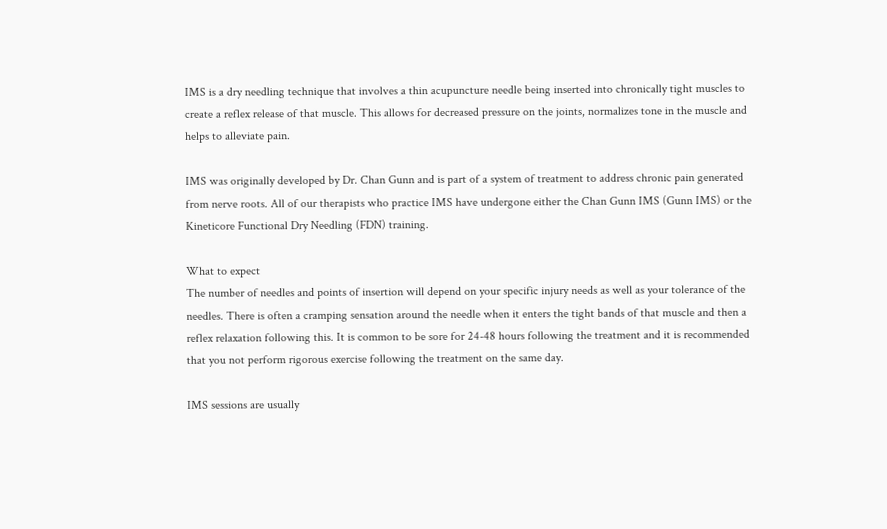IMS is a dry needling technique that involves a thin acupuncture needle being inserted into chronically tight muscles to create a reflex release of that muscle. This allows for decreased pressure on the joints, normalizes tone in the muscle and helps to alleviate pain.

IMS was originally developed by Dr. Chan Gunn and is part of a system of treatment to address chronic pain generated from nerve roots. All of our therapists who practice IMS have undergone either the Chan Gunn IMS (Gunn IMS) or the Kineticore Functional Dry Needling (FDN) training.

What to expect
The number of needles and points of insertion will depend on your specific injury needs as well as your tolerance of the needles. There is often a cramping sensation around the needle when it enters the tight bands of that muscle and then a reflex relaxation following this. It is common to be sore for 24-48 hours following the treatment and it is recommended that you not perform rigorous exercise following the treatment on the same day.

IMS sessions are usually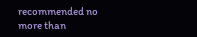recommended no more than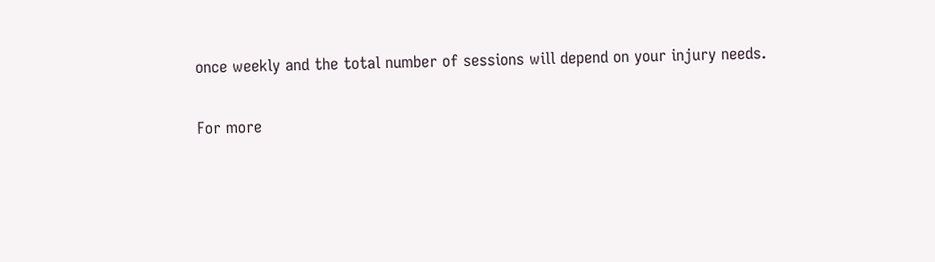once weekly and the total number of sessions will depend on your injury needs.

For more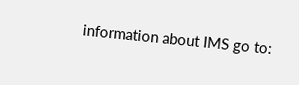information about IMS go to: